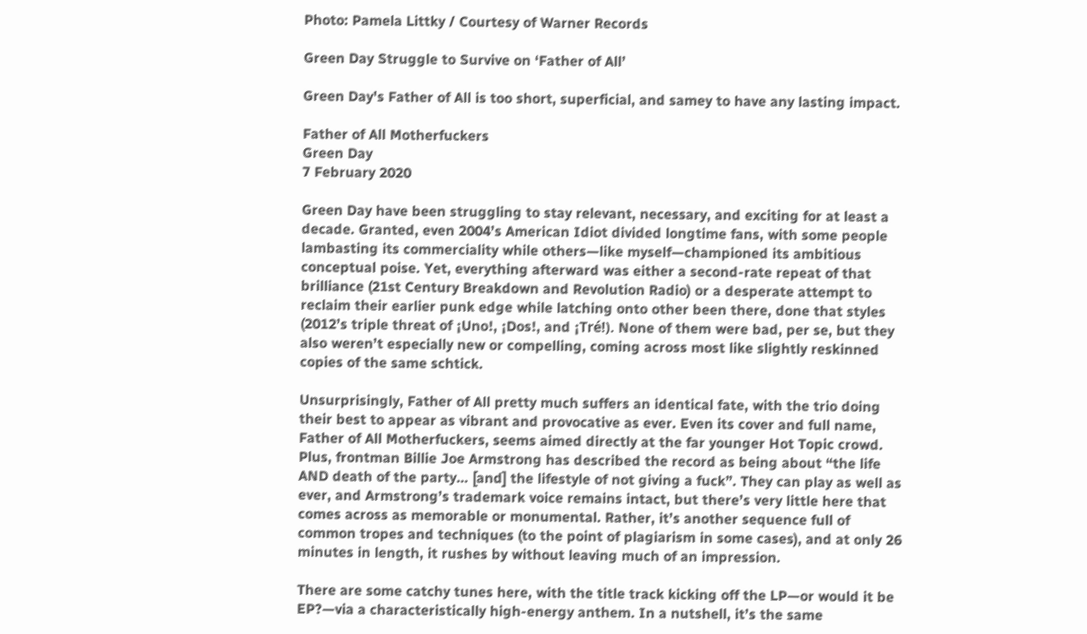Photo: Pamela Littky / Courtesy of Warner Records

Green Day Struggle to Survive on ‘Father of All’

Green Day's Father of All is too short, superficial, and samey to have any lasting impact.

Father of All Motherfuckers
Green Day
7 February 2020

Green Day have been struggling to stay relevant, necessary, and exciting for at least a decade. Granted, even 2004’s American Idiot divided longtime fans, with some people lambasting its commerciality while others—like myself—championed its ambitious conceptual poise. Yet, everything afterward was either a second-rate repeat of that brilliance (21st Century Breakdown and Revolution Radio) or a desperate attempt to reclaim their earlier punk edge while latching onto other been there, done that styles (2012’s triple threat of ¡Uno!, ¡Dos!, and ¡Tré!). None of them were bad, per se, but they also weren’t especially new or compelling, coming across most like slightly reskinned copies of the same schtick.

Unsurprisingly, Father of All pretty much suffers an identical fate, with the trio doing their best to appear as vibrant and provocative as ever. Even its cover and full name, Father of All Motherfuckers, seems aimed directly at the far younger Hot Topic crowd. Plus, frontman Billie Joe Armstrong has described the record as being about “the life AND death of the party… [and] the lifestyle of not giving a fuck”. They can play as well as ever, and Armstrong’s trademark voice remains intact, but there’s very little here that comes across as memorable or monumental. Rather, it’s another sequence full of common tropes and techniques (to the point of plagiarism in some cases), and at only 26 minutes in length, it rushes by without leaving much of an impression.

There are some catchy tunes here, with the title track kicking off the LP—or would it be EP?—via a characteristically high-energy anthem. In a nutshell, it’s the same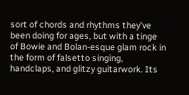sort of chords and rhythms they’ve been doing for ages, but with a tinge of Bowie and Bolan-esque glam rock in the form of falsetto singing, handclaps, and glitzy guitarwork. Its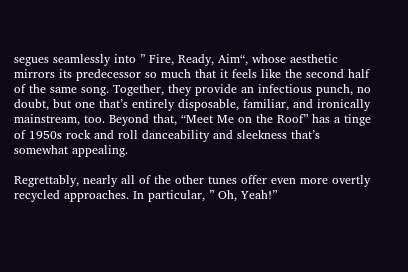segues seamlessly into ” Fire, Ready, Aim“, whose aesthetic mirrors its predecessor so much that it feels like the second half of the same song. Together, they provide an infectious punch, no doubt, but one that’s entirely disposable, familiar, and ironically mainstream, too. Beyond that, “Meet Me on the Roof” has a tinge of 1950s rock and roll danceability and sleekness that’s somewhat appealing.

Regrettably, nearly all of the other tunes offer even more overtly recycled approaches. In particular, ” Oh, Yeah!”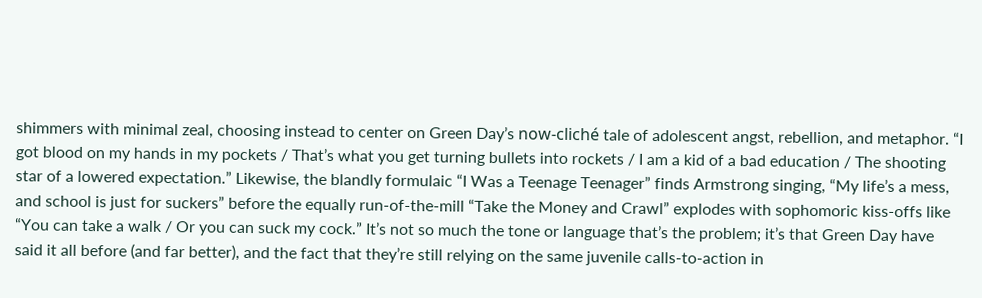shimmers with minimal zeal, choosing instead to center on Green Day’s now-cliché tale of adolescent angst, rebellion, and metaphor. “I got blood on my hands in my pockets / That’s what you get turning bullets into rockets / I am a kid of a bad education / The shooting star of a lowered expectation.” Likewise, the blandly formulaic “I Was a Teenage Teenager” finds Armstrong singing, “My life’s a mess, and school is just for suckers” before the equally run-of-the-mill “Take the Money and Crawl” explodes with sophomoric kiss-offs like “You can take a walk / Or you can suck my cock.” It’s not so much the tone or language that’s the problem; it’s that Green Day have said it all before (and far better), and the fact that they’re still relying on the same juvenile calls-to-action in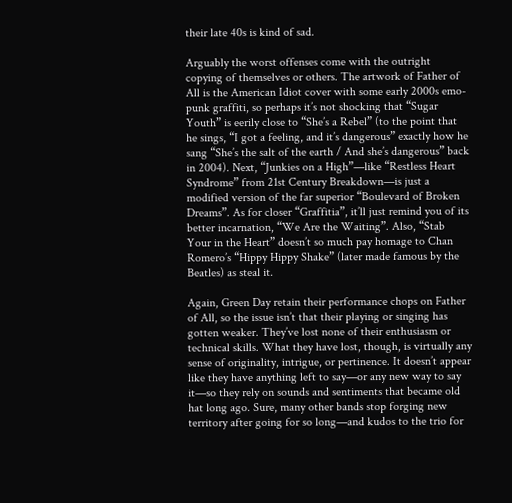their late 40s is kind of sad.

Arguably the worst offenses come with the outright copying of themselves or others. The artwork of Father of All is the American Idiot cover with some early 2000s emo-punk graffiti, so perhaps it’s not shocking that “Sugar Youth” is eerily close to “She’s a Rebel” (to the point that he sings, “I got a feeling, and it’s dangerous” exactly how he sang “She’s the salt of the earth / And she’s dangerous” back in 2004). Next, “Junkies on a High”—like “Restless Heart Syndrome” from 21st Century Breakdown—is just a modified version of the far superior “Boulevard of Broken Dreams”. As for closer “Graffitia”, it’ll just remind you of its better incarnation, “We Are the Waiting”. Also, “Stab Your in the Heart” doesn’t so much pay homage to Chan Romero’s “Hippy Hippy Shake” (later made famous by the Beatles) as steal it.

Again, Green Day retain their performance chops on Father of All, so the issue isn’t that their playing or singing has gotten weaker. They’ve lost none of their enthusiasm or technical skills. What they have lost, though, is virtually any sense of originality, intrigue, or pertinence. It doesn’t appear like they have anything left to say—or any new way to say it—so they rely on sounds and sentiments that became old hat long ago. Sure, many other bands stop forging new territory after going for so long—and kudos to the trio for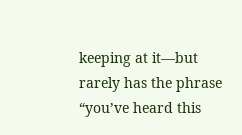keeping at it—but rarely has the phrase “you’ve heard this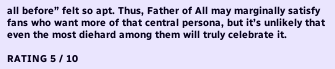all before” felt so apt. Thus, Father of All may marginally satisfy fans who want more of that central persona, but it’s unlikely that even the most diehard among them will truly celebrate it.

RATING 5 / 10